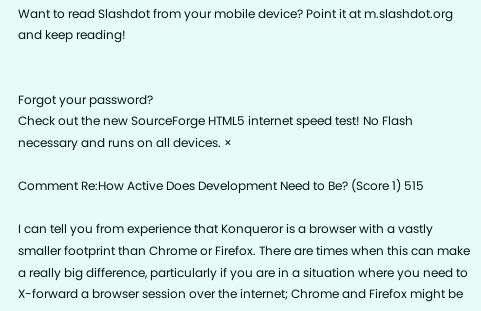Want to read Slashdot from your mobile device? Point it at m.slashdot.org and keep reading!


Forgot your password?
Check out the new SourceForge HTML5 internet speed test! No Flash necessary and runs on all devices. ×

Comment Re:How Active Does Development Need to Be? (Score 1) 515

I can tell you from experience that Konqueror is a browser with a vastly smaller footprint than Chrome or Firefox. There are times when this can make a really big difference, particularly if you are in a situation where you need to X-forward a browser session over the internet; Chrome and Firefox might be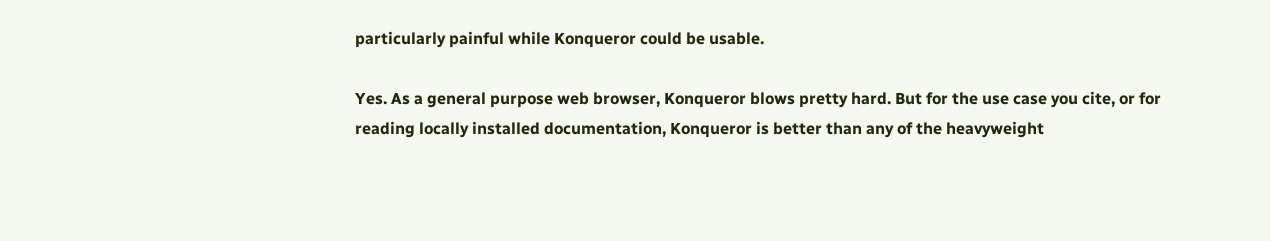particularly painful while Konqueror could be usable.

Yes. As a general purpose web browser, Konqueror blows pretty hard. But for the use case you cite, or for reading locally installed documentation, Konqueror is better than any of the heavyweight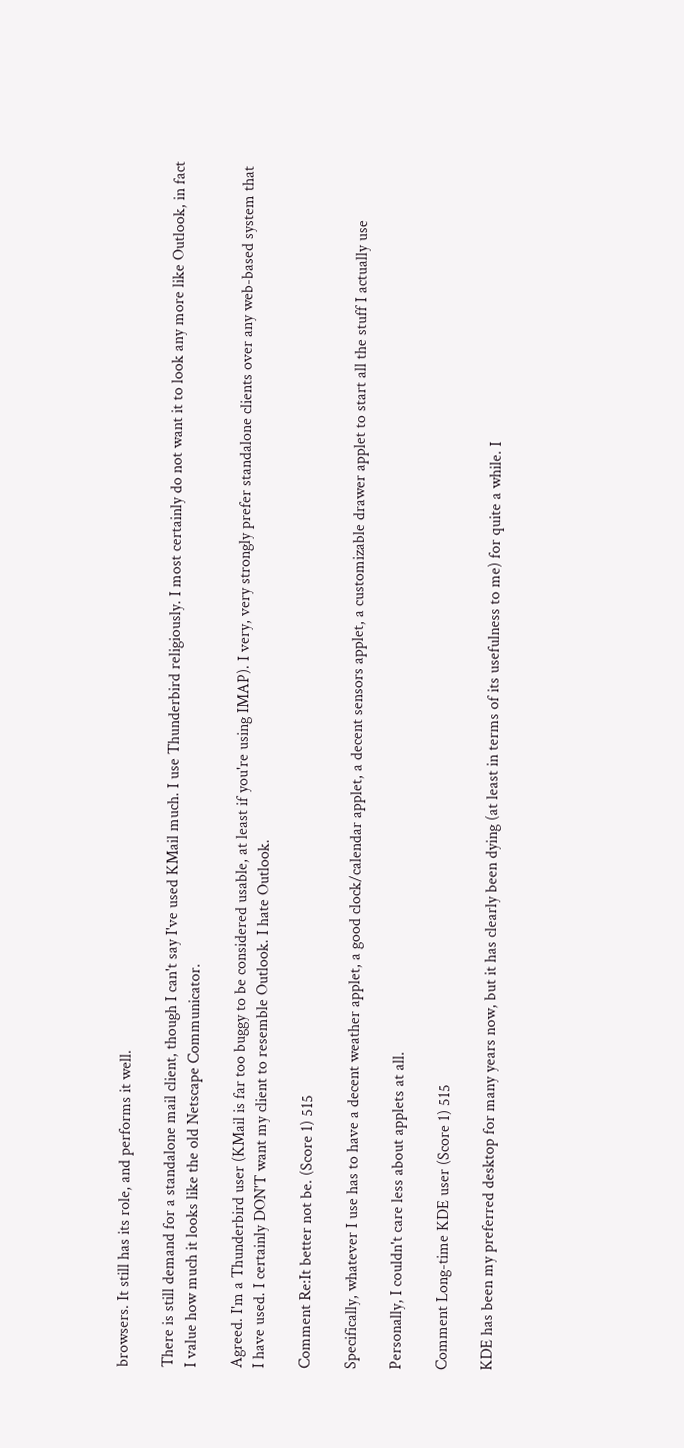browsers. It still has its role, and performs it well.

There is still demand for a standalone mail client, though I can't say I've used KMail much. I use Thunderbird religiously. I most certainly do not want it to look any more like Outlook, in fact I value how much it looks like the old Netscape Communicator.

Agreed. I'm a Thunderbird user (KMail is far too buggy to be considered usable, at least if you're using IMAP). I very, very strongly prefer standalone clients over any web-based system that I have used. I certainly DON'T want my client to resemble Outlook. I hate Outlook.

Comment Re:It better not be. (Score 1) 515

Specifically, whatever I use has to have a decent weather applet, a good clock/calendar applet, a decent sensors applet, a customizable drawer applet to start all the stuff I actually use

Personally, I couldn't care less about applets at all.

Comment Long-time KDE user (Score 1) 515

KDE has been my preferred desktop for many years now, but it has clearly been dying (at least in terms of its usefulness to me) for quite a while. I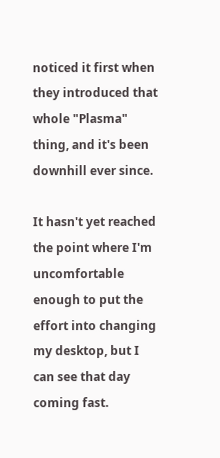noticed it first when they introduced that whole "Plasma" thing, and it's been downhill ever since.

It hasn't yet reached the point where I'm uncomfortable enough to put the effort into changing my desktop, but I can see that day coming fast.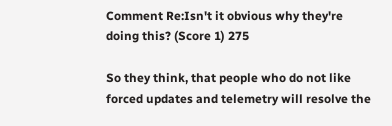Comment Re:Isn't it obvious why they're doing this? (Score 1) 275

So they think, that people who do not like forced updates and telemetry will resolve the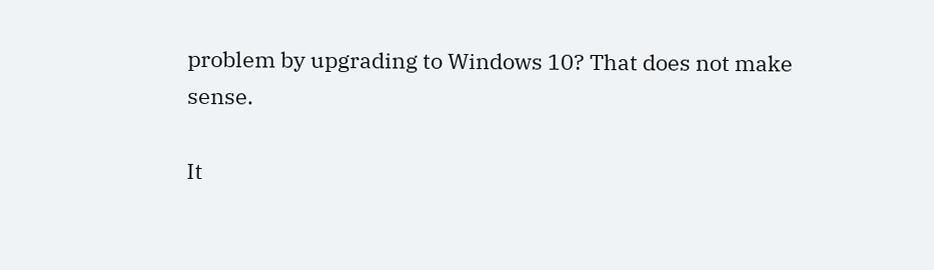problem by upgrading to Windows 10? That does not make sense.

It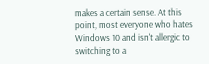makes a certain sense. At this point, most everyone who hates Windows 10 and isn't allergic to switching to a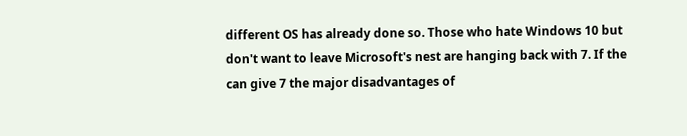different OS has already done so. Those who hate Windows 10 but don't want to leave Microsoft's nest are hanging back with 7. If the can give 7 the major disadvantages of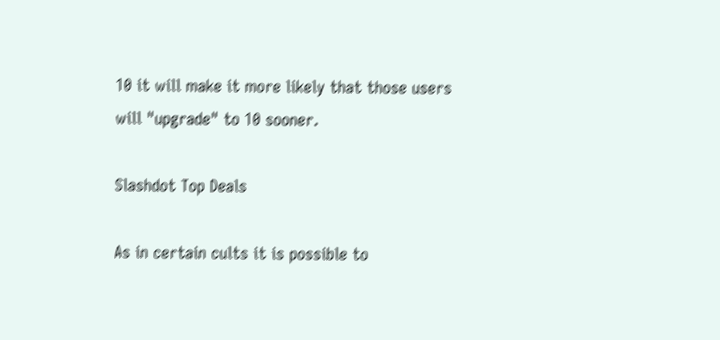10 it will make it more likely that those users will "upgrade" to 10 sooner.

Slashdot Top Deals

As in certain cults it is possible to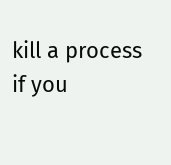kill a process if you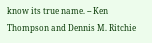know its true name. -- Ken Thompson and Dennis M. Ritchie